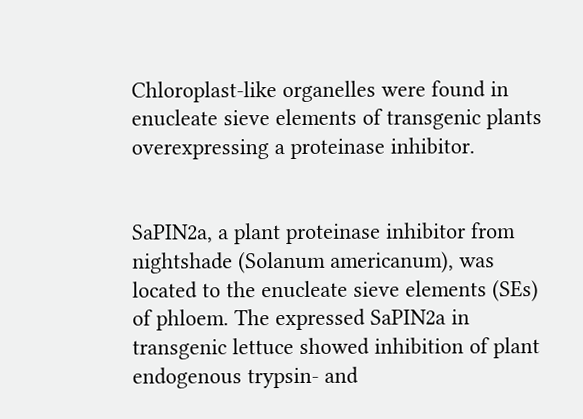Chloroplast-like organelles were found in enucleate sieve elements of transgenic plants overexpressing a proteinase inhibitor.


SaPIN2a, a plant proteinase inhibitor from nightshade (Solanum americanum), was located to the enucleate sieve elements (SEs) of phloem. The expressed SaPIN2a in transgenic lettuce showed inhibition of plant endogenous trypsin- and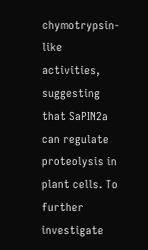chymotrypsin-like activities, suggesting that SaPIN2a can regulate proteolysis in plant cells. To further investigate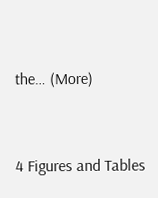the… (More)


4 Figures and Tables